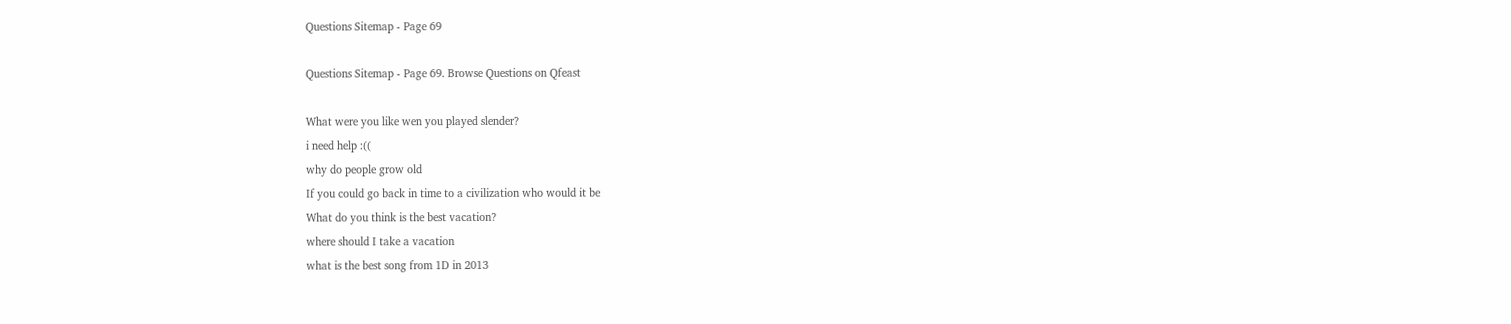Questions Sitemap - Page 69

Questions Sitemap - Page 69. Browse Questions on Qfeast

What were you like wen you played slender?
i need help :((
why do people grow old
If you could go back in time to a civilization who would it be
What do you think is the best vacation?
where should I take a vacation
what is the best song from 1D in 2013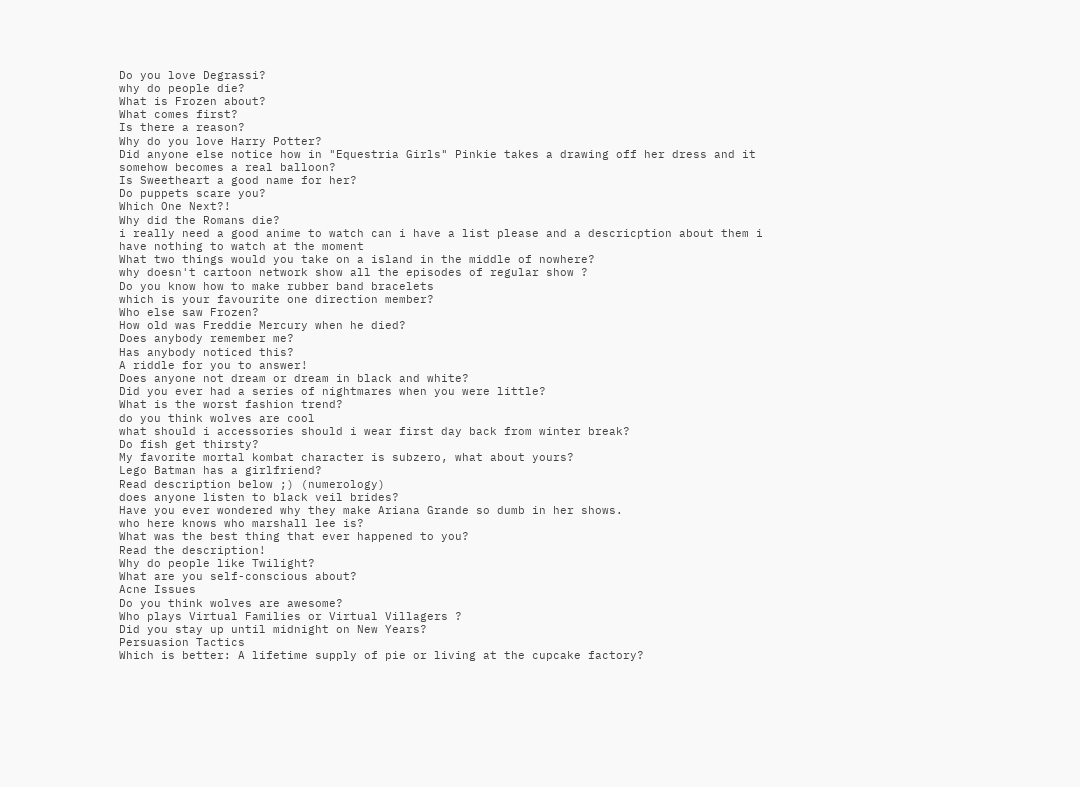Do you love Degrassi?
why do people die?
What is Frozen about?
What comes first?
Is there a reason?
Why do you love Harry Potter?
Did anyone else notice how in "Equestria Girls" Pinkie takes a drawing off her dress and it somehow becomes a real balloon?
Is Sweetheart a good name for her?
Do puppets scare you?
Which One Next?!
Why did the Romans die?
i really need a good anime to watch can i have a list please and a descricption about them i have nothing to watch at the moment
What two things would you take on a island in the middle of nowhere?
why doesn't cartoon network show all the episodes of regular show ?
Do you know how to make rubber band bracelets
which is your favourite one direction member?
Who else saw Frozen?
How old was Freddie Mercury when he died?
Does anybody remember me?
Has anybody noticed this?
A riddle for you to answer!
Does anyone not dream or dream in black and white?
Did you ever had a series of nightmares when you were little?
What is the worst fashion trend?
do you think wolves are cool
what should i accessories should i wear first day back from winter break?
Do fish get thirsty?
My favorite mortal kombat character is subzero, what about yours?
Lego Batman has a girlfriend?
Read description below ;) (numerology)
does anyone listen to black veil brides?
Have you ever wondered why they make Ariana Grande so dumb in her shows.
who here knows who marshall lee is?
What was the best thing that ever happened to you?
Read the description!
Why do people like Twilight?
What are you self-conscious about?
Acne Issues
Do you think wolves are awesome?
Who plays Virtual Families or Virtual Villagers ?
Did you stay up until midnight on New Years?
Persuasion Tactics
Which is better: A lifetime supply of pie or living at the cupcake factory?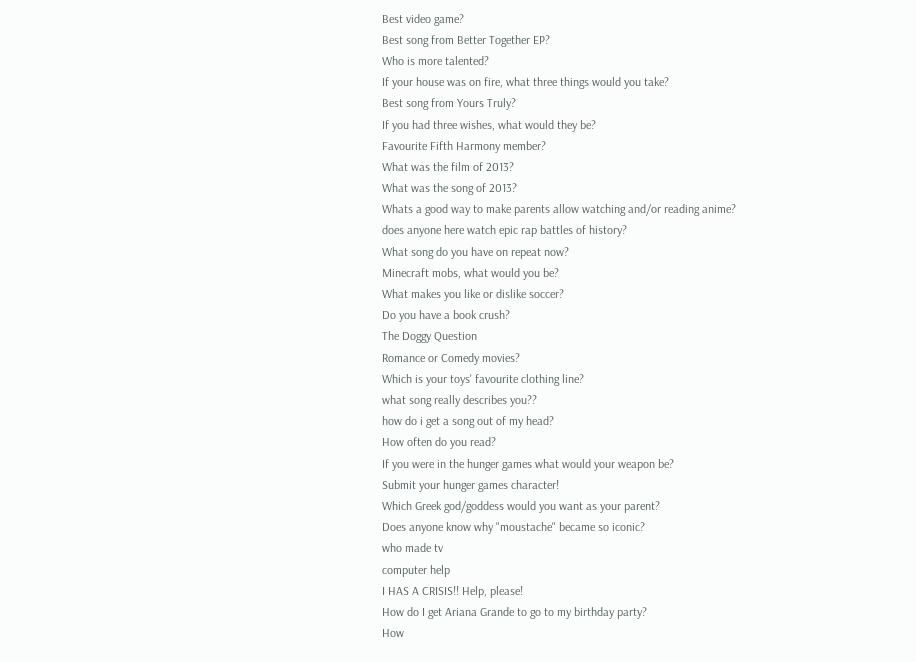Best video game?
Best song from Better Together EP?
Who is more talented?
If your house was on fire, what three things would you take?
Best song from Yours Truly?
If you had three wishes, what would they be?
Favourite Fifth Harmony member?
What was the film of 2013?
What was the song of 2013?
Whats a good way to make parents allow watching and/or reading anime?
does anyone here watch epic rap battles of history?
What song do you have on repeat now?
Minecraft mobs, what would you be?
What makes you like or dislike soccer?
Do you have a book crush?
The Doggy Question
Romance or Comedy movies?
Which is your toys' favourite clothing line?
what song really describes you??
how do i get a song out of my head?
How often do you read?
If you were in the hunger games what would your weapon be?
Submit your hunger games character!
Which Greek god/goddess would you want as your parent?
Does anyone know why "moustache" became so iconic?
who made tv
computer help
I HAS A CRISIS!! Help, please!
How do I get Ariana Grande to go to my birthday party?
How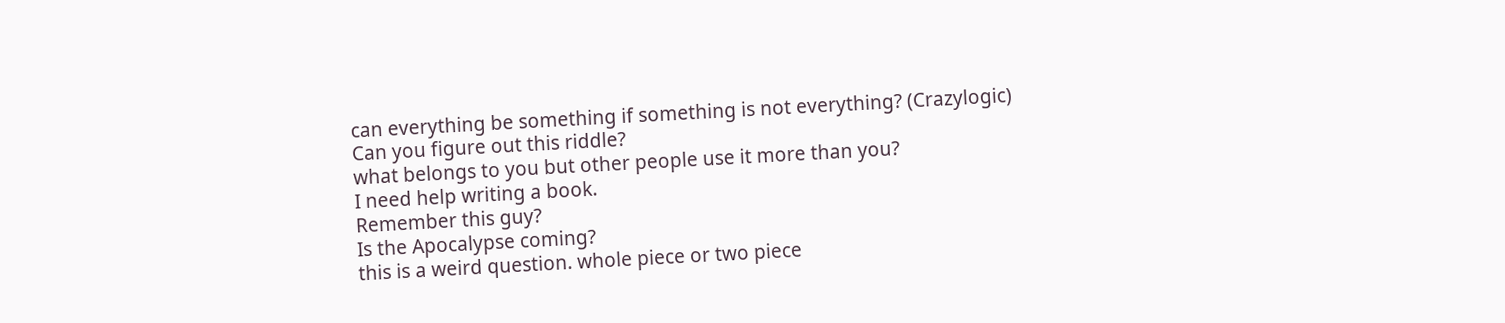can everything be something if something is not everything? (Crazylogic)
Can you figure out this riddle?
what belongs to you but other people use it more than you?
I need help writing a book.
Remember this guy?
Is the Apocalypse coming?
this is a weird question. whole piece or two piece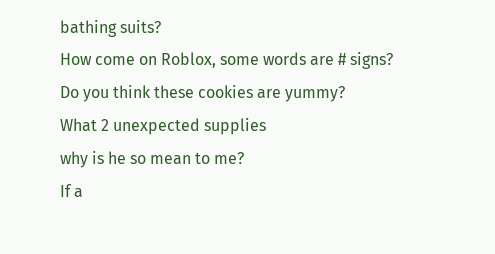bathing suits?
How come on Roblox, some words are # signs?
Do you think these cookies are yummy?
What 2 unexpected supplies
why is he so mean to me?
If a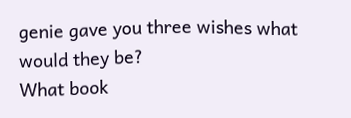genie gave you three wishes what would they be?
What book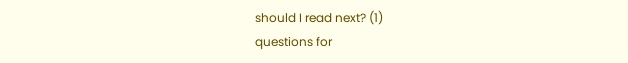should I read next? (1)
questions for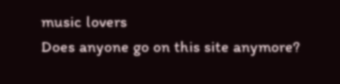music lovers
Does anyone go on this site anymore?